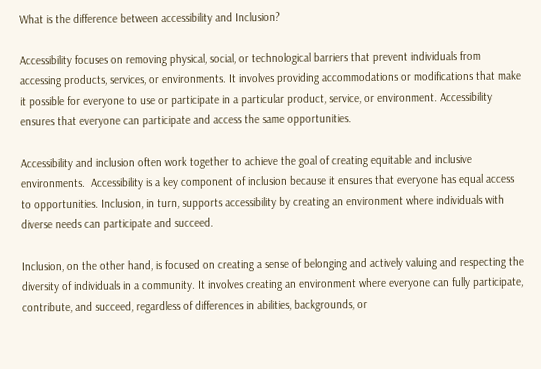What is the difference between accessibility and Inclusion?

Accessibility focuses on removing physical, social, or technological barriers that prevent individuals from accessing products, services, or environments. It involves providing accommodations or modifications that make it possible for everyone to use or participate in a particular product, service, or environment. Accessibility ensures that everyone can participate and access the same opportunities.

Accessibility and inclusion often work together to achieve the goal of creating equitable and inclusive environments.  Accessibility is a key component of inclusion because it ensures that everyone has equal access to opportunities. Inclusion, in turn, supports accessibility by creating an environment where individuals with diverse needs can participate and succeed.

Inclusion, on the other hand, is focused on creating a sense of belonging and actively valuing and respecting the diversity of individuals in a community. It involves creating an environment where everyone can fully participate, contribute, and succeed, regardless of differences in abilities, backgrounds, or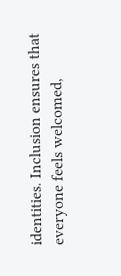identities. Inclusion ensures that everyone feels welcomed,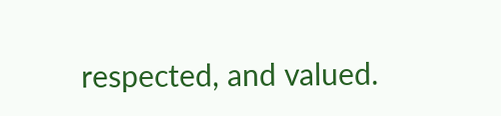respected, and valued.